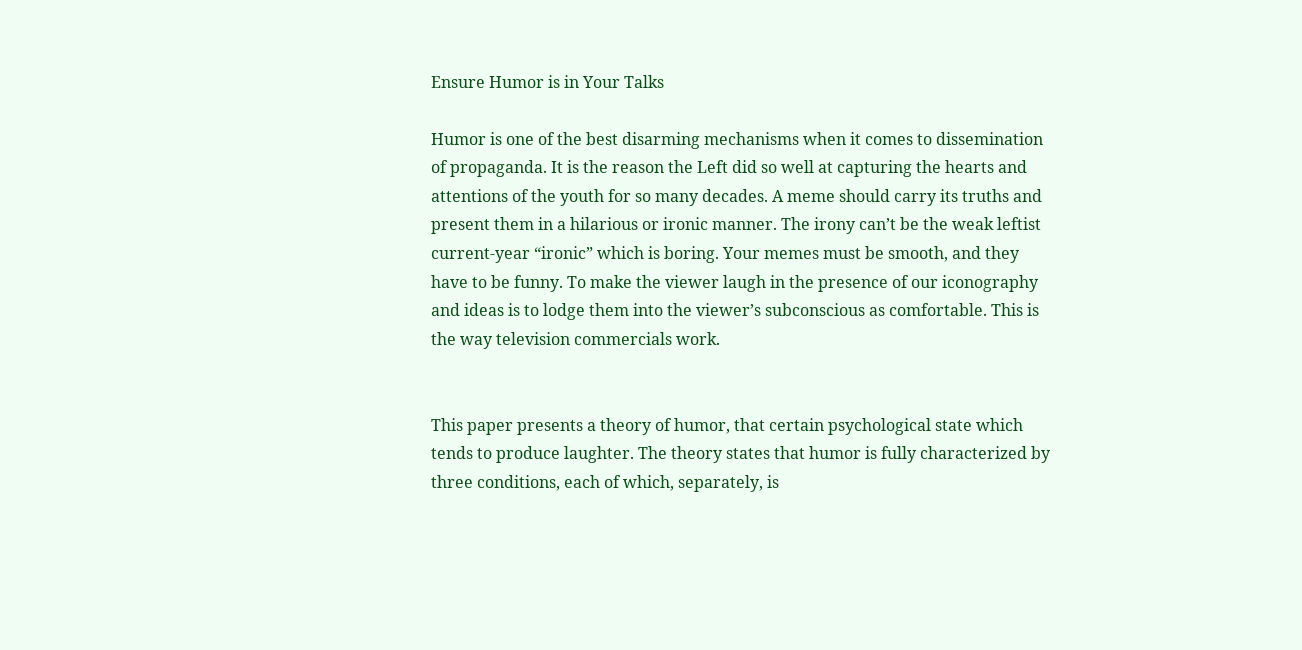Ensure Humor is in Your Talks

Humor is one of the best disarming mechanisms when it comes to dissemination of propaganda. It is the reason the Left did so well at capturing the hearts and attentions of the youth for so many decades. A meme should carry its truths and present them in a hilarious or ironic manner. The irony can’t be the weak leftist current-year “ironic” which is boring. Your memes must be smooth, and they have to be funny. To make the viewer laugh in the presence of our iconography and ideas is to lodge them into the viewer’s subconscious as comfortable. This is the way television commercials work.


This paper presents a theory of humor, that certain psychological state which tends to produce laughter. The theory states that humor is fully characterized by three conditions, each of which, separately, is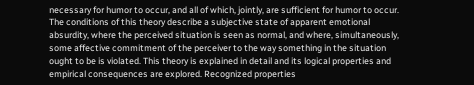necessary for humor to occur, and all of which, jointly, are sufficient for humor to occur. The conditions of this theory describe a subjective state of apparent emotional absurdity, where the perceived situation is seen as normal, and where, simultaneously, some affective commitment of the perceiver to the way something in the situation ought to be is violated. This theory is explained in detail and its logical properties and empirical consequences are explored. Recognized properties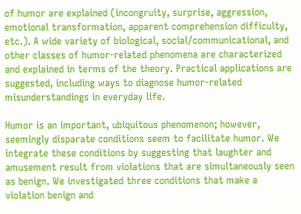of humor are explained (incongruity, surprise, aggression, emotional transformation, apparent comprehension difficulty, etc.). A wide variety of biological, social/communicational, and other classes of humor-related phenomena are characterized and explained in terms of the theory. Practical applications are suggested, including ways to diagnose humor-related misunderstandings in everyday life.

Humor is an important, ubiquitous phenomenon; however, seemingly disparate conditions seem to facilitate humor. We integrate these conditions by suggesting that laughter and amusement result from violations that are simultaneously seen as benign. We investigated three conditions that make a violation benign and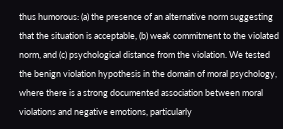thus humorous: (a) the presence of an alternative norm suggesting that the situation is acceptable, (b) weak commitment to the violated norm, and (c) psychological distance from the violation. We tested the benign violation hypothesis in the domain of moral psychology, where there is a strong documented association between moral violations and negative emotions, particularly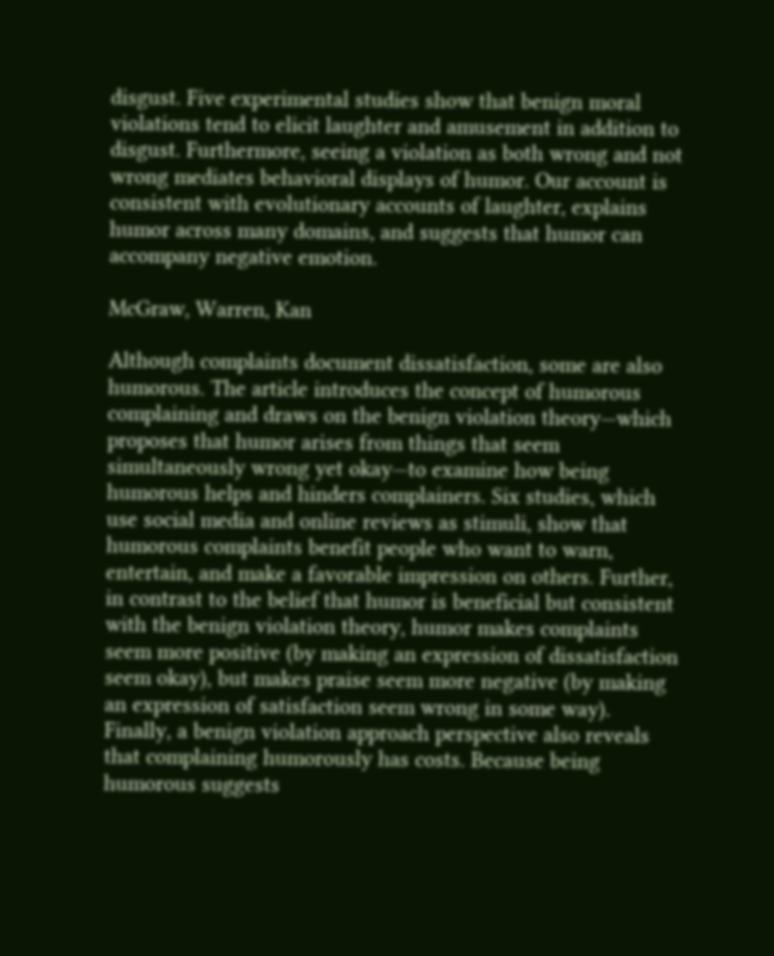disgust. Five experimental studies show that benign moral violations tend to elicit laughter and amusement in addition to disgust. Furthermore, seeing a violation as both wrong and not wrong mediates behavioral displays of humor. Our account is consistent with evolutionary accounts of laughter, explains humor across many domains, and suggests that humor can accompany negative emotion.

McGraw, Warren, Kan

Although complaints document dissatisfaction, some are also humorous. The article introduces the concept of humorous complaining and draws on the benign violation theory—which proposes that humor arises from things that seem simultaneously wrong yet okay—to examine how being humorous helps and hinders complainers. Six studies, which use social media and online reviews as stimuli, show that humorous complaints benefit people who want to warn, entertain, and make a favorable impression on others. Further, in contrast to the belief that humor is beneficial but consistent with the benign violation theory, humor makes complaints seem more positive (by making an expression of dissatisfaction seem okay), but makes praise seem more negative (by making an expression of satisfaction seem wrong in some way). Finally, a benign violation approach perspective also reveals that complaining humorously has costs. Because being humorous suggests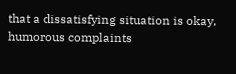that a dissatisfying situation is okay, humorous complaints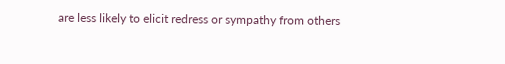are less likely to elicit redress or sympathy from others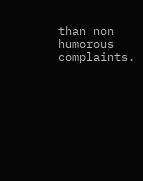than non humorous complaints.